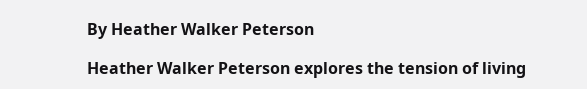By Heather Walker Peterson

Heather Walker Peterson explores the tension of living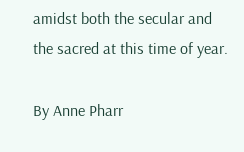amidst both the secular and the sacred at this time of year.

By Anne Pharr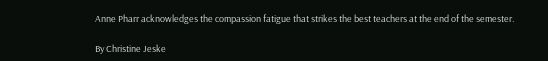Anne Pharr acknowledges the compassion fatigue that strikes the best teachers at the end of the semester.

By Christine Jeske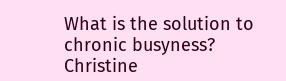What is the solution to chronic busyness? Christine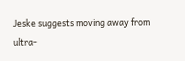Jeske suggests moving away from ultra-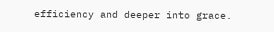efficiency and deeper into grace.